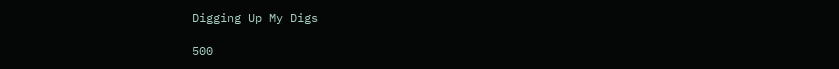Digging Up My Digs

500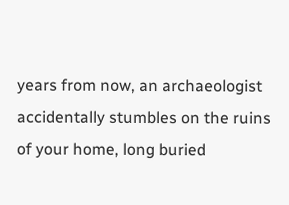years from now, an archaeologist accidentally stumbles on the ruins of your home, long buried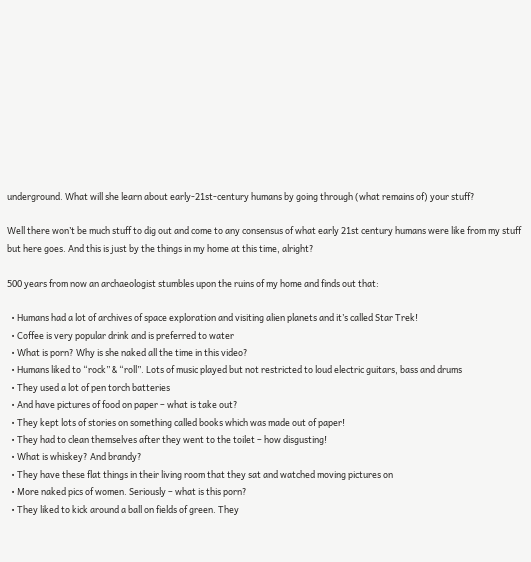underground. What will she learn about early-21st-century humans by going through (what remains of) your stuff?

Well there won’t be much stuff to dig out and come to any consensus of what early 21st century humans were like from my stuff but here goes. And this is just by the things in my home at this time, alright?

500 years from now an archaeologist stumbles upon the ruins of my home and finds out that:

  • Humans had a lot of archives of space exploration and visiting alien planets and it’s called Star Trek!
  • Coffee is very popular drink and is preferred to water
  • What is porn? Why is she naked all the time in this video?
  • Humans liked to “rock” & “roll”. Lots of music played but not restricted to loud electric guitars, bass and drums
  • They used a lot of pen torch batteries
  • And have pictures of food on paper – what is take out?
  • They kept lots of stories on something called books which was made out of paper!
  • They had to clean themselves after they went to the toilet – how disgusting!
  • What is whiskey? And brandy?
  • They have these flat things in their living room that they sat and watched moving pictures on
  • More naked pics of women. Seriously – what is this porn?
  • They liked to kick around a ball on fields of green. They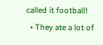called it football!
  • They ate a lot of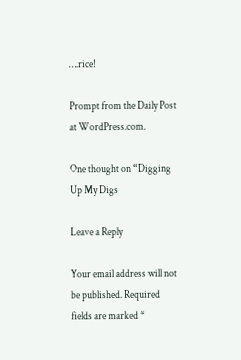….rice!

Prompt from the Daily Post at WordPress.com.

One thought on “Digging Up My Digs

Leave a Reply

Your email address will not be published. Required fields are marked *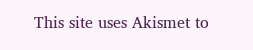This site uses Akismet to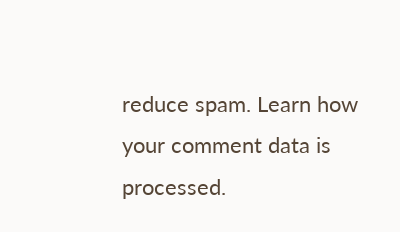reduce spam. Learn how your comment data is processed.